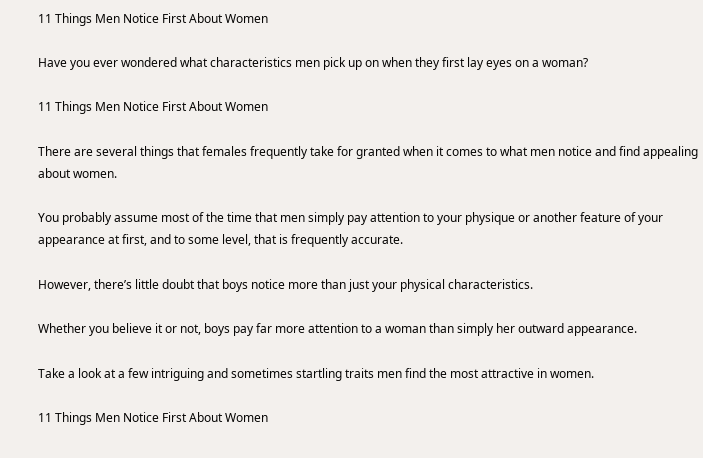11 Things Men Notice First About Women

Have you ever wondered what characteristics men pick up on when they first lay eyes on a woman?

11 Things Men Notice First About Women

There are several things that females frequently take for granted when it comes to what men notice and find appealing about women.

You probably assume most of the time that men simply pay attention to your physique or another feature of your appearance at first, and to some level, that is frequently accurate.

However, there’s little doubt that boys notice more than just your physical characteristics.

Whether you believe it or not, boys pay far more attention to a woman than simply her outward appearance.

Take a look at a few intriguing and sometimes startling traits men find the most attractive in women.

11 Things Men Notice First About Women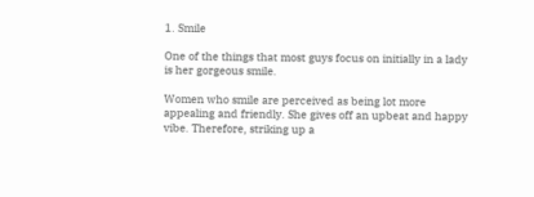1. Smile

One of the things that most guys focus on initially in a lady is her gorgeous smile.

Women who smile are perceived as being lot more appealing and friendly. She gives off an upbeat and happy vibe. Therefore, striking up a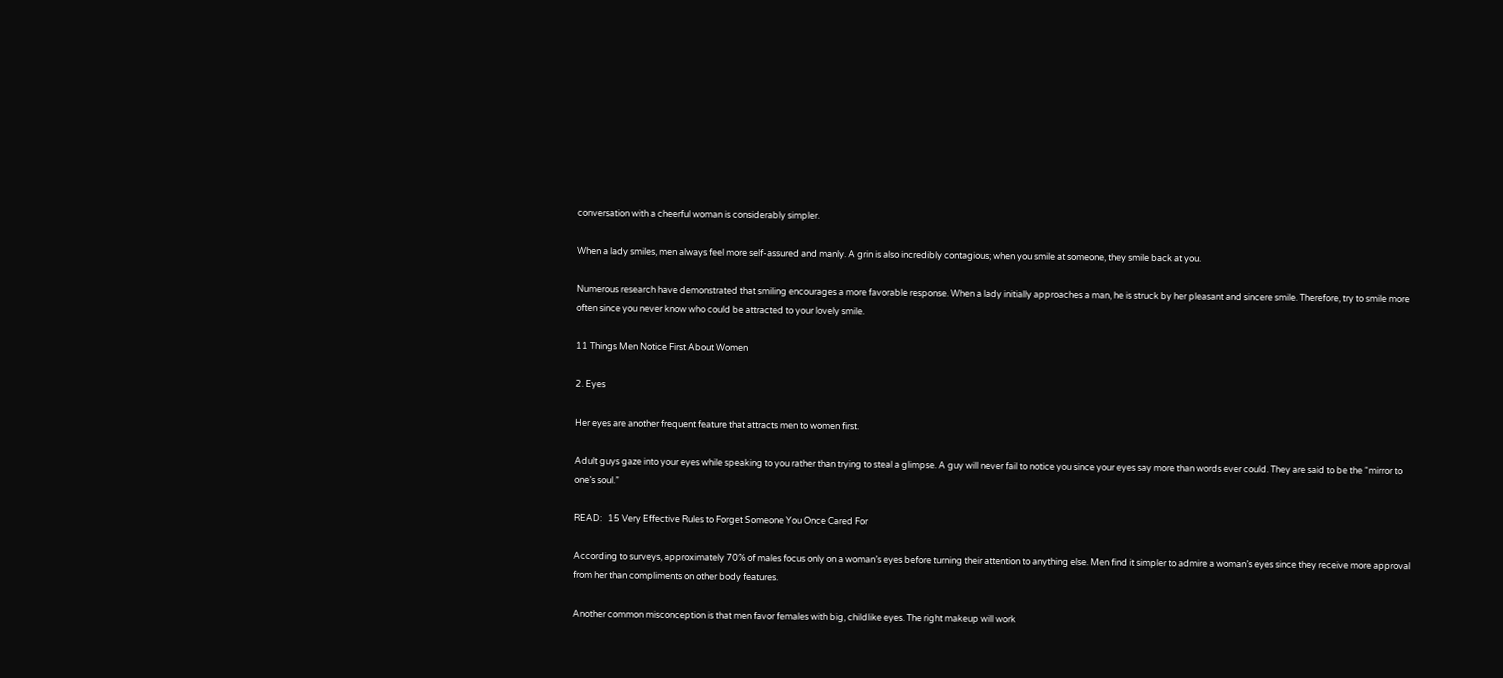conversation with a cheerful woman is considerably simpler.

When a lady smiles, men always feel more self-assured and manly. A grin is also incredibly contagious; when you smile at someone, they smile back at you.

Numerous research have demonstrated that smiling encourages a more favorable response. When a lady initially approaches a man, he is struck by her pleasant and sincere smile. Therefore, try to smile more often since you never know who could be attracted to your lovely smile.

11 Things Men Notice First About Women

2. Eyes

Her eyes are another frequent feature that attracts men to women first.

Adult guys gaze into your eyes while speaking to you rather than trying to steal a glimpse. A guy will never fail to notice you since your eyes say more than words ever could. They are said to be the “mirror to one’s soul.”

READ:   15 Very Effective Rules to Forget Someone You Once Cared For

According to surveys, approximately 70% of males focus only on a woman’s eyes before turning their attention to anything else. Men find it simpler to admire a woman’s eyes since they receive more approval from her than compliments on other body features.

Another common misconception is that men favor females with big, childlike eyes. The right makeup will work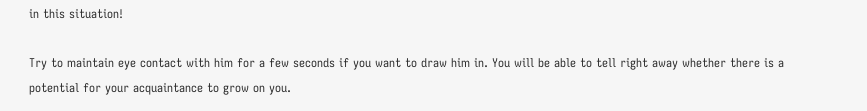in this situation!

Try to maintain eye contact with him for a few seconds if you want to draw him in. You will be able to tell right away whether there is a potential for your acquaintance to grow on you.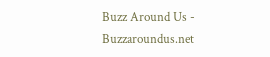Buzz Around Us - Buzzaroundus.net